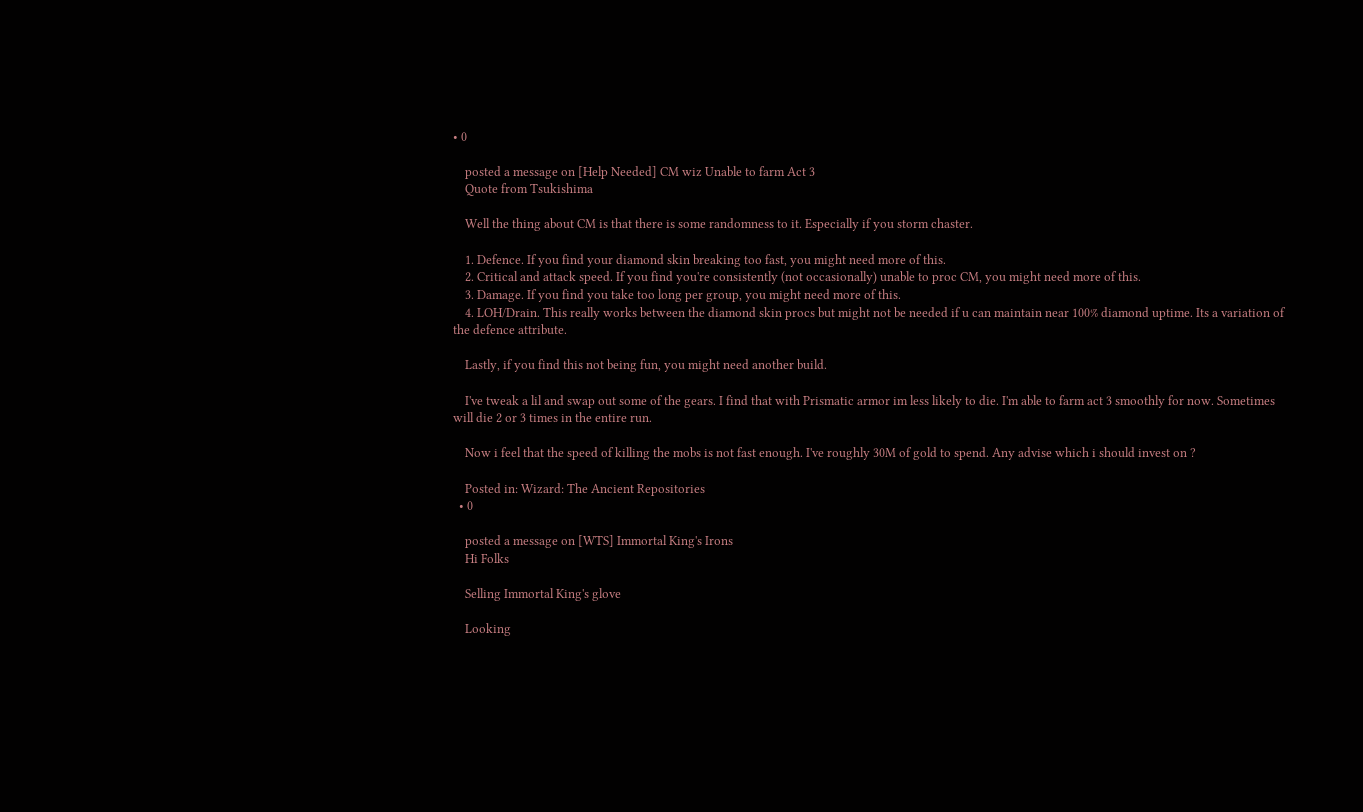• 0

    posted a message on [Help Needed] CM wiz Unable to farm Act 3
    Quote from Tsukishima

    Well the thing about CM is that there is some randomness to it. Especially if you storm chaster.

    1. Defence. If you find your diamond skin breaking too fast, you might need more of this.
    2. Critical and attack speed. If you find you're consistently (not occasionally) unable to proc CM, you might need more of this.
    3. Damage. If you find you take too long per group, you might need more of this.
    4. LOH/Drain. This really works between the diamond skin procs but might not be needed if u can maintain near 100% diamond uptime. Its a variation of the defence attribute.

    Lastly, if you find this not being fun, you might need another build.

    I've tweak a lil and swap out some of the gears. I find that with Prismatic armor im less likely to die. I'm able to farm act 3 smoothly for now. Sometimes will die 2 or 3 times in the entire run.

    Now i feel that the speed of killing the mobs is not fast enough. I've roughly 30M of gold to spend. Any advise which i should invest on ?

    Posted in: Wizard: The Ancient Repositories
  • 0

    posted a message on [WTS] Immortal King's Irons
    Hi Folks

    Selling Immortal King's glove

    Looking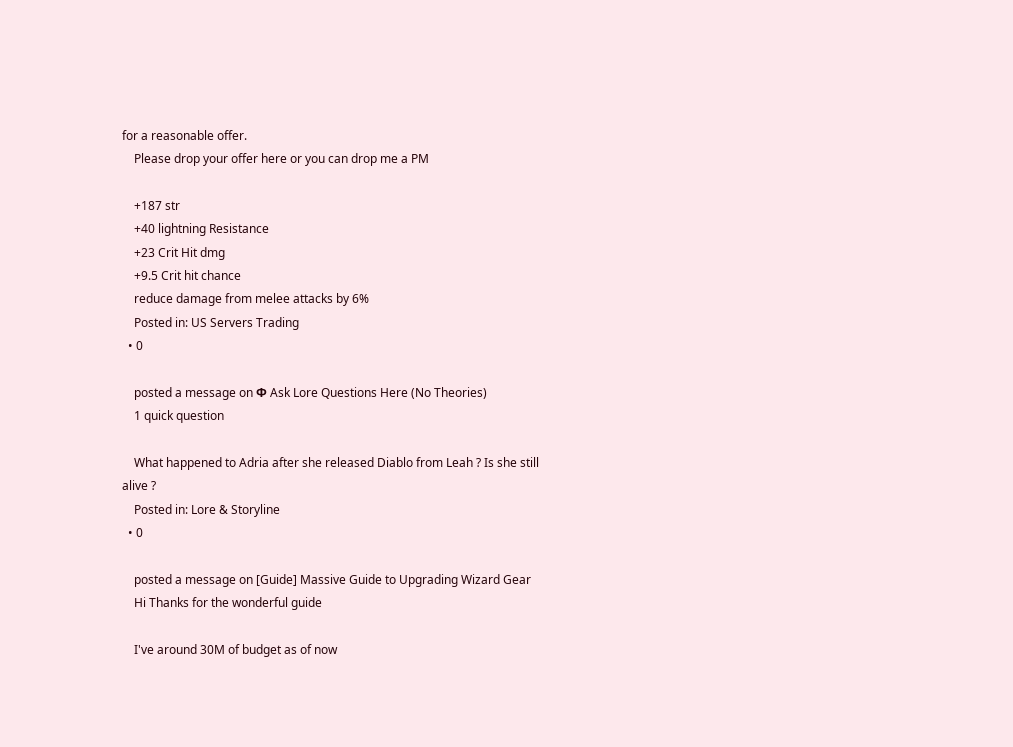for a reasonable offer.
    Please drop your offer here or you can drop me a PM

    +187 str
    +40 lightning Resistance
    +23 Crit Hit dmg
    +9.5 Crit hit chance
    reduce damage from melee attacks by 6%
    Posted in: US Servers Trading
  • 0

    posted a message on Φ Ask Lore Questions Here (No Theories)
    1 quick question

    What happened to Adria after she released Diablo from Leah ? Is she still alive ?
    Posted in: Lore & Storyline
  • 0

    posted a message on [Guide] Massive Guide to Upgrading Wizard Gear
    Hi Thanks for the wonderful guide

    I've around 30M of budget as of now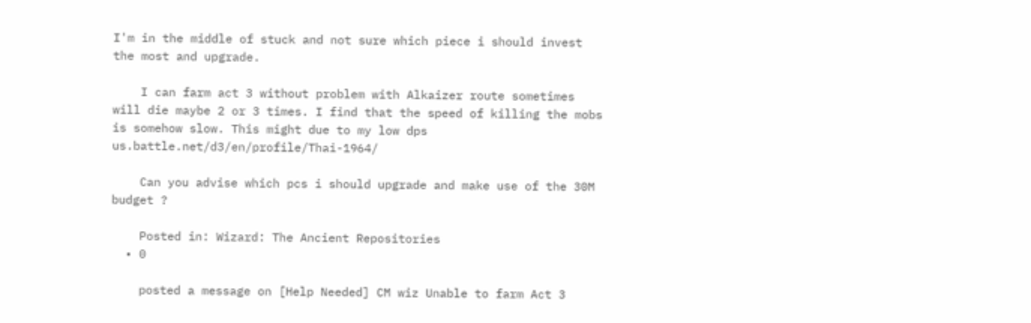I'm in the middle of stuck and not sure which piece i should invest the most and upgrade.

    I can farm act 3 without problem with Alkaizer route sometimes will die maybe 2 or 3 times. I find that the speed of killing the mobs is somehow slow. This might due to my low dps us.battle.net/d3/en/profile/Thai-1964/

    Can you advise which pcs i should upgrade and make use of the 30M budget ?

    Posted in: Wizard: The Ancient Repositories
  • 0

    posted a message on [Help Needed] CM wiz Unable to farm Act 3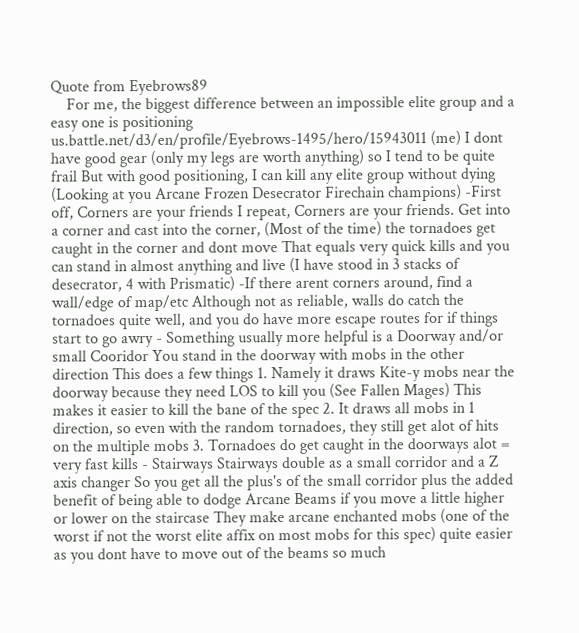Quote from Eyebrows89
    For me, the biggest difference between an impossible elite group and a easy one is positioning us.battle.net/d3/en/profile/Eyebrows-1495/hero/15943011 (me) I dont have good gear (only my legs are worth anything) so I tend to be quite frail But with good positioning, I can kill any elite group without dying (Looking at you Arcane Frozen Desecrator Firechain champions) -First off, Corners are your friends I repeat, Corners are your friends. Get into a corner and cast into the corner, (Most of the time) the tornadoes get caught in the corner and dont move That equals very quick kills and you can stand in almost anything and live (I have stood in 3 stacks of desecrator, 4 with Prismatic) -If there arent corners around, find a wall/edge of map/etc Although not as reliable, walls do catch the tornadoes quite well, and you do have more escape routes for if things start to go awry - Something usually more helpful is a Doorway and/or small Cooridor You stand in the doorway with mobs in the other direction This does a few things 1. Namely it draws Kite-y mobs near the doorway because they need LOS to kill you (See Fallen Mages) This makes it easier to kill the bane of the spec 2. It draws all mobs in 1 direction, so even with the random tornadoes, they still get alot of hits on the multiple mobs 3. Tornadoes do get caught in the doorways alot = very fast kills - Stairways Stairways double as a small corridor and a Z axis changer So you get all the plus's of the small corridor plus the added benefit of being able to dodge Arcane Beams if you move a little higher or lower on the staircase They make arcane enchanted mobs (one of the worst if not the worst elite affix on most mobs for this spec) quite easier as you dont have to move out of the beams so much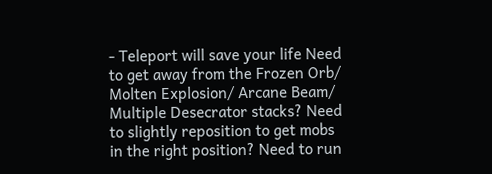- Teleport will save your life Need to get away from the Frozen Orb/ Molten Explosion/ Arcane Beam/ Multiple Desecrator stacks? Need to slightly reposition to get mobs in the right position? Need to run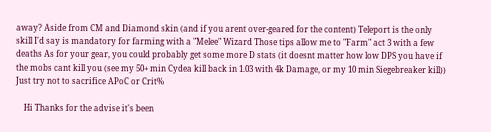away? Aside from CM and Diamond skin (and if you arent over-geared for the content) Teleport is the only skill I'd say is mandatory for farming with a "Melee" Wizard Those tips allow me to "Farm" act 3 with a few deaths As for your gear, you could probably get some more D stats (it doesnt matter how low DPS you have if the mobs cant kill you (see my 50+ min Cydea kill back in 1.03 with 4k Damage, or my 10 min Siegebreaker kill)) Just try not to sacrifice APoC or Crit%

    Hi Thanks for the advise it's been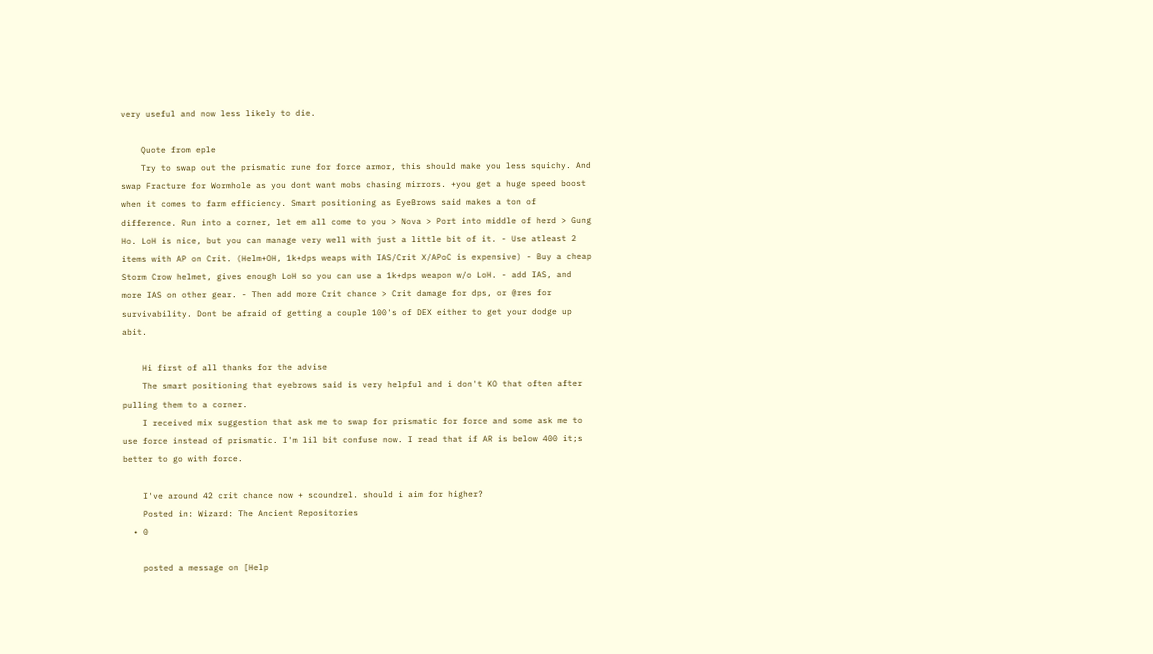very useful and now less likely to die.

    Quote from eple
    Try to swap out the prismatic rune for force armor, this should make you less squichy. And swap Fracture for Wormhole as you dont want mobs chasing mirrors. +you get a huge speed boost when it comes to farm efficiency. Smart positioning as EyeBrows said makes a ton of difference. Run into a corner, let em all come to you > Nova > Port into middle of herd > Gung Ho. LoH is nice, but you can manage very well with just a little bit of it. - Use atleast 2 items with AP on Crit. (Helm+OH, 1k+dps weaps with IAS/Crit X/APoC is expensive) - Buy a cheap Storm Crow helmet, gives enough LoH so you can use a 1k+dps weapon w/o LoH. - add IAS, and more IAS on other gear. - Then add more Crit chance > Crit damage for dps, or @res for survivability. Dont be afraid of getting a couple 100's of DEX either to get your dodge up abit.

    Hi first of all thanks for the advise
    The smart positioning that eyebrows said is very helpful and i don't KO that often after pulling them to a corner.
    I received mix suggestion that ask me to swap for prismatic for force and some ask me to use force instead of prismatic. I'm lil bit confuse now. I read that if AR is below 400 it;s better to go with force.

    I've around 42 crit chance now + scoundrel. should i aim for higher?
    Posted in: Wizard: The Ancient Repositories
  • 0

    posted a message on [Help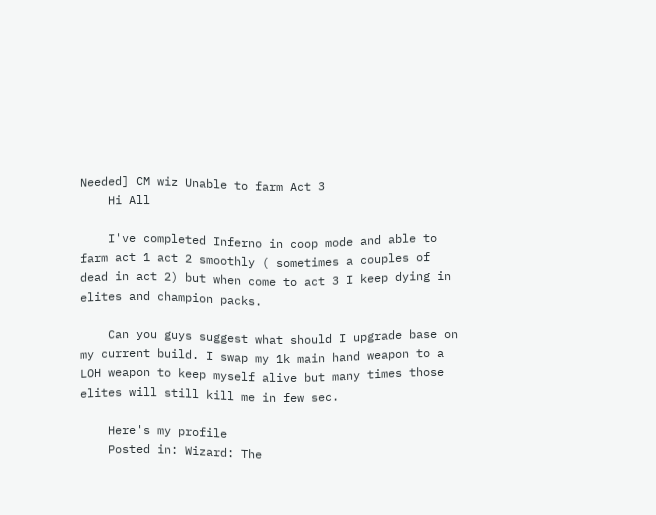Needed] CM wiz Unable to farm Act 3
    Hi All

    I've completed Inferno in coop mode and able to farm act 1 act 2 smoothly ( sometimes a couples of dead in act 2) but when come to act 3 I keep dying in elites and champion packs.

    Can you guys suggest what should I upgrade base on my current build. I swap my 1k main hand weapon to a LOH weapon to keep myself alive but many times those elites will still kill me in few sec.

    Here's my profile
    Posted in: Wizard: The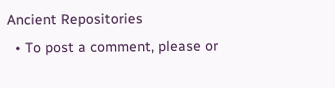Ancient Repositories
  • To post a comment, please or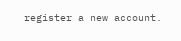register a new account.